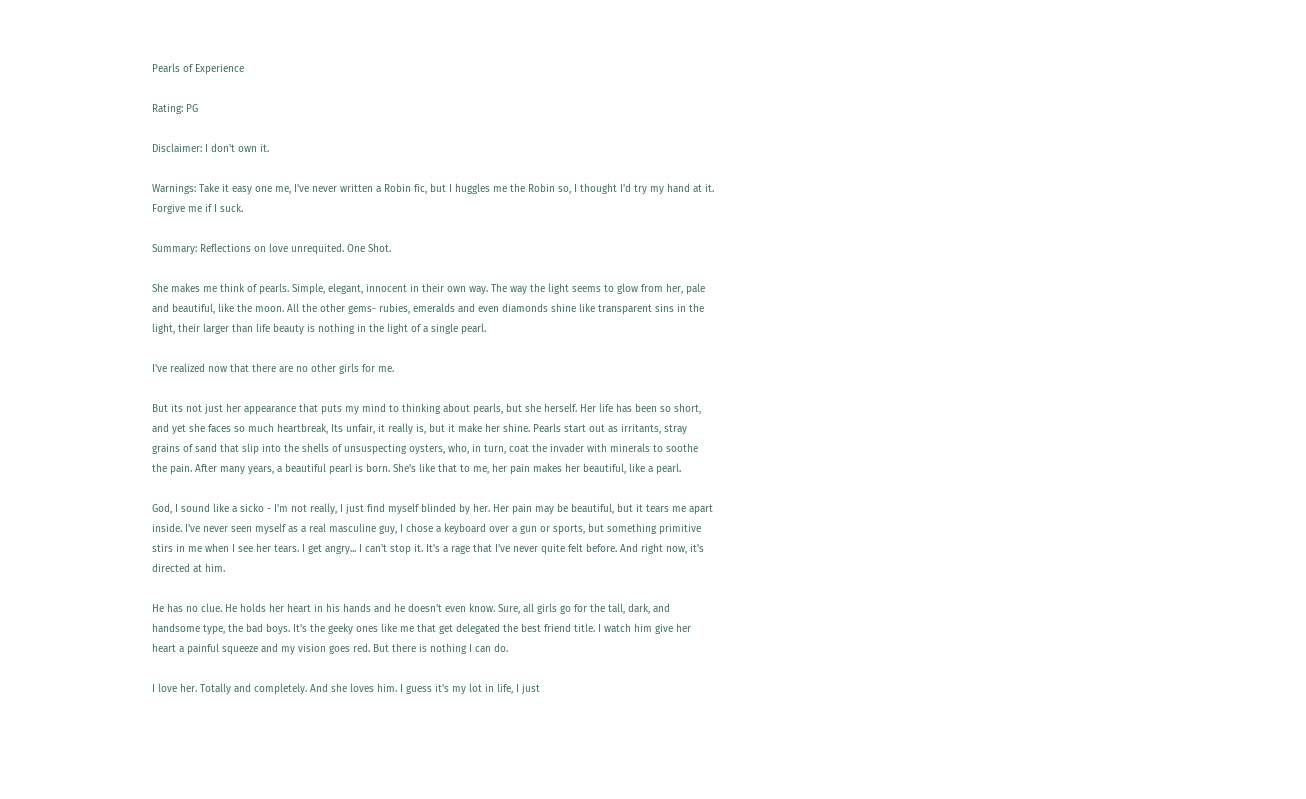Pearls of Experience

Rating: PG

Disclaimer: I don't own it.

Warnings: Take it easy one me, I've never written a Robin fic, but I huggles me the Robin so, I thought I'd try my hand at it. Forgive me if I suck.

Summary: Reflections on love unrequited. One Shot.

She makes me think of pearls. Simple, elegant, innocent in their own way. The way the light seems to glow from her, pale and beautiful, like the moon. All the other gems- rubies, emeralds and even diamonds shine like transparent sins in the light, their larger than life beauty is nothing in the light of a single pearl.

I've realized now that there are no other girls for me.

But its not just her appearance that puts my mind to thinking about pearls, but she herself. Her life has been so short, and yet she faces so much heartbreak, Its unfair, it really is, but it make her shine. Pearls start out as irritants, stray grains of sand that slip into the shells of unsuspecting oysters, who, in turn, coat the invader with minerals to soothe the pain. After many years, a beautiful pearl is born. She's like that to me, her pain makes her beautiful, like a pearl.

God, I sound like a sicko - I'm not really, I just find myself blinded by her. Her pain may be beautiful, but it tears me apart inside. I've never seen myself as a real masculine guy, I chose a keyboard over a gun or sports, but something primitive stirs in me when I see her tears. I get angry... I can't stop it. It's a rage that I've never quite felt before. And right now, it's directed at him.

He has no clue. He holds her heart in his hands and he doesn't even know. Sure, all girls go for the tall, dark, and handsome type, the bad boys. It's the geeky ones like me that get delegated the best friend title. I watch him give her heart a painful squeeze and my vision goes red. But there is nothing I can do.

I love her. Totally and completely. And she loves him. I guess it's my lot in life, I just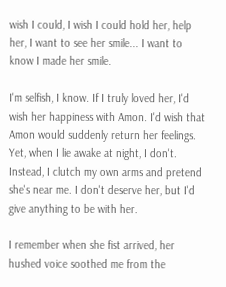wish I could, I wish I could hold her, help her, I want to see her smile... I want to know I made her smile.

I'm selfish, I know. If I truly loved her, I'd wish her happiness with Amon. I'd wish that Amon would suddenly return her feelings. Yet, when I lie awake at night, I don't. Instead, I clutch my own arms and pretend she's near me. I don't deserve her, but I'd give anything to be with her.

I remember when she fist arrived, her hushed voice soothed me from the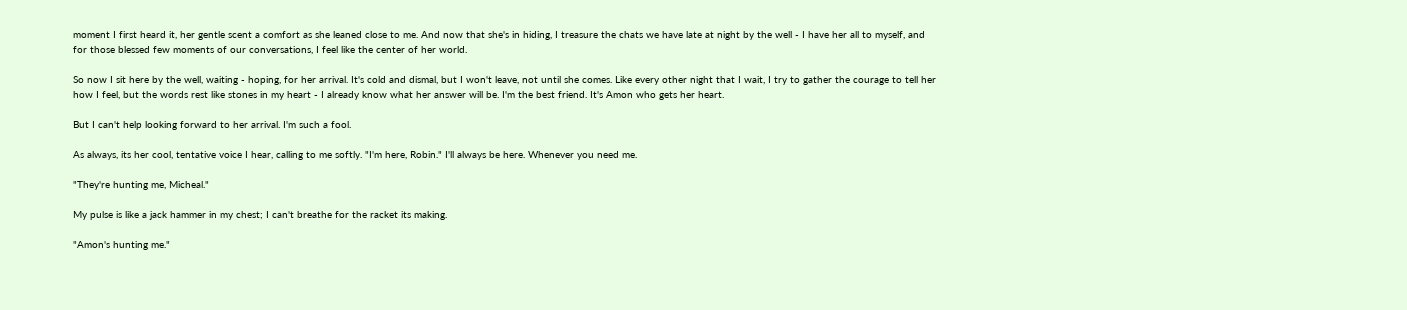moment I first heard it, her gentle scent a comfort as she leaned close to me. And now that she's in hiding, I treasure the chats we have late at night by the well - I have her all to myself, and for those blessed few moments of our conversations, I feel like the center of her world.

So now I sit here by the well, waiting - hoping, for her arrival. It's cold and dismal, but I won't leave, not until she comes. Like every other night that I wait, I try to gather the courage to tell her how I feel, but the words rest like stones in my heart - I already know what her answer will be. I'm the best friend. It's Amon who gets her heart.

But I can't help looking forward to her arrival. I'm such a fool.

As always, its her cool, tentative voice I hear, calling to me softly. "I'm here, Robin." I'll always be here. Whenever you need me.

"They're hunting me, Micheal."

My pulse is like a jack hammer in my chest; I can't breathe for the racket its making.

"Amon's hunting me."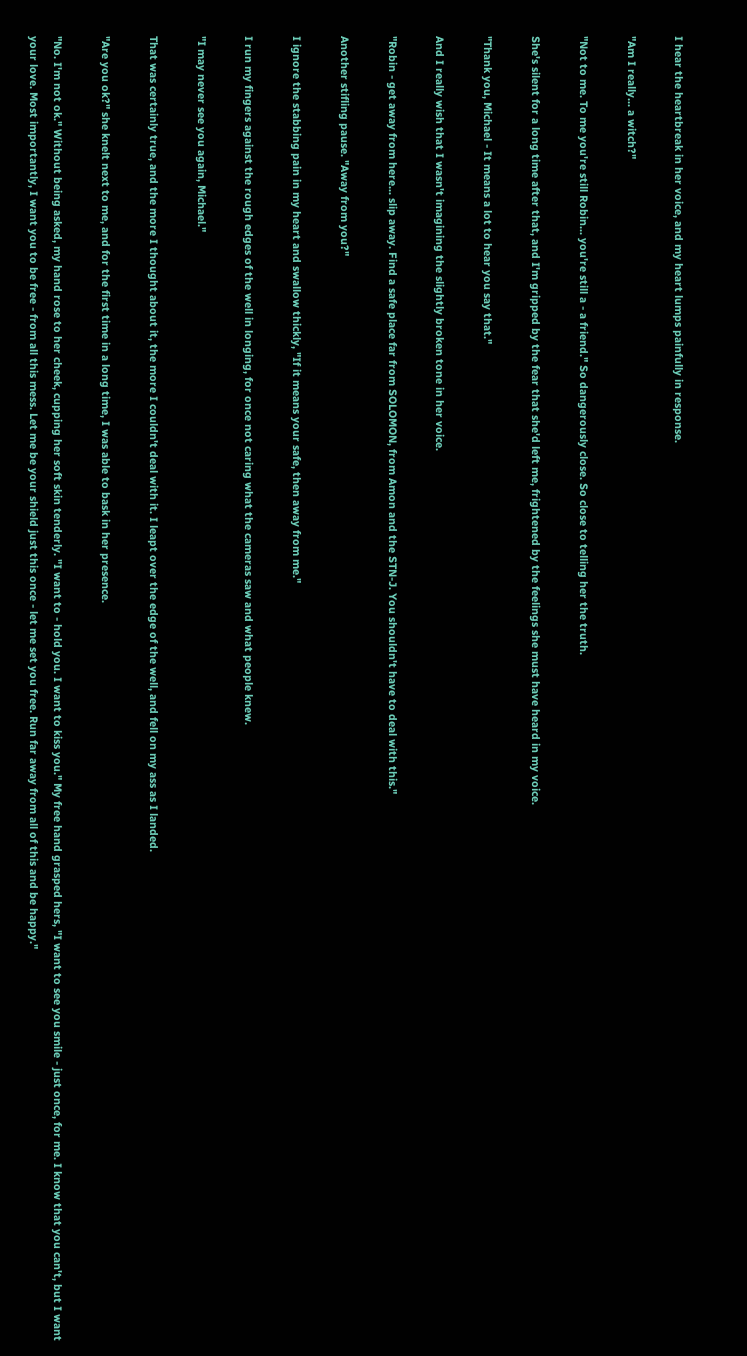I hear the heartbreak in her voice, and my heart lumps painfully in response.

"Am I really... a witch?"

"Not to me. To me you're still Robin... you're still a - a friend." So dangerously close. So close to telling her the truth.

She's silent for a long time after that, and I'm gripped by the fear that she'd left me, frightened by the feelings she must have heard in my voice.

"Thank you, Michael - It means a lot to hear you say that."

And I really wish that I wasn't imagining the slightly broken tone in her voice.

"Robin - get away from here... slip away. Find a safe place far from SOLOMON, from Amon and the STN-J. You shouldn't have to deal with this."

Another stifling pause. "Away from you?"

I ignore the stabbing pain in my heart and swallow thickly, "If it means your safe, then away from me."

I run my fingers against the rough edges of the well in longing, for once not caring what the cameras saw and what people knew.

"I may never see you again, Michael."

That was certainly true, and the more I thought about it, the more I couldn't deal with it. I leapt over the edge of the well, and fell on my ass as I landed.

"Are you ok?" she knelt next to me, and for the first time in a long time, I was able to bask in her presence.

"No. I'm not ok." Without being asked, my hand rose to her cheek, cupping her soft skin tenderly. "I want to - hold you. I want to kiss you." My free hand grasped hers, "I want to see you smile - just once, for me. I know that you can't, but I want your love. Most importantly, I want you to be free - from all this mess. Let me be your shield just this once - let me set you free. Run far away from all of this and be happy."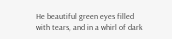He beautiful green eyes filled with tears, and in a whirl of dark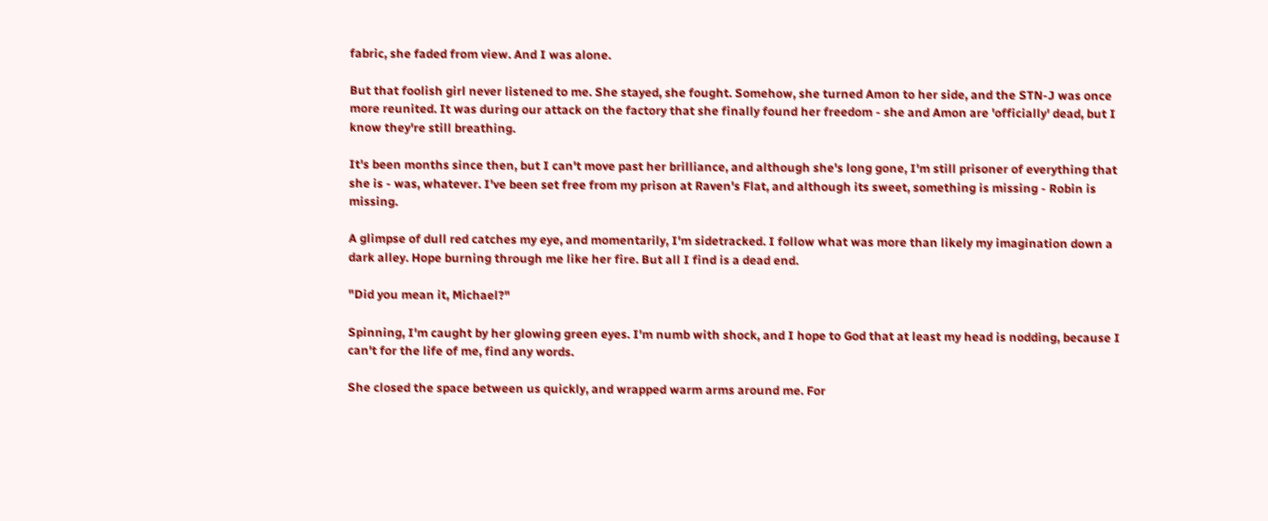fabric, she faded from view. And I was alone.

But that foolish girl never listened to me. She stayed, she fought. Somehow, she turned Amon to her side, and the STN-J was once more reunited. It was during our attack on the factory that she finally found her freedom - she and Amon are 'officially' dead, but I know they're still breathing.

It's been months since then, but I can't move past her brilliance, and although she's long gone, I'm still prisoner of everything that she is - was, whatever. I've been set free from my prison at Raven's Flat, and although its sweet, something is missing - Robin is missing.

A glimpse of dull red catches my eye, and momentarily, I'm sidetracked. I follow what was more than likely my imagination down a dark alley. Hope burning through me like her fire. But all I find is a dead end.

"Did you mean it, Michael?"

Spinning, I'm caught by her glowing green eyes. I'm numb with shock, and I hope to God that at least my head is nodding, because I can't for the life of me, find any words.

She closed the space between us quickly, and wrapped warm arms around me. For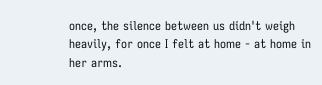once, the silence between us didn't weigh heavily, for once I felt at home - at home in her arms.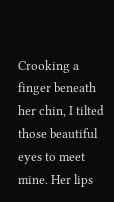Crooking a finger beneath her chin, I tilted those beautiful eyes to meet mine. Her lips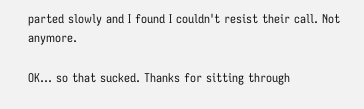parted slowly and I found I couldn't resist their call. Not anymore.

OK... so that sucked. Thanks for sitting through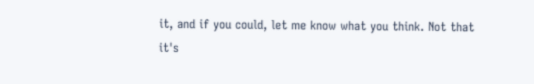it, and if you could, let me know what you think. Not that it's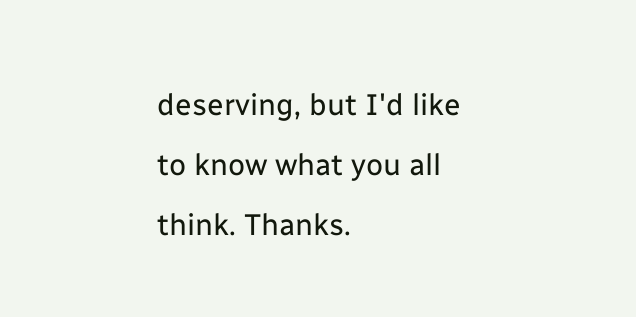deserving, but I'd like to know what you all think. Thanks.